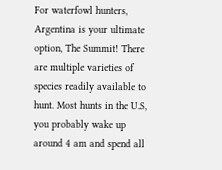For waterfowl hunters, Argentina is your ultimate option, The Summit! There are multiple varieties of species readily available to hunt. Most hunts in the U.S, you probably wake up around 4 am and spend all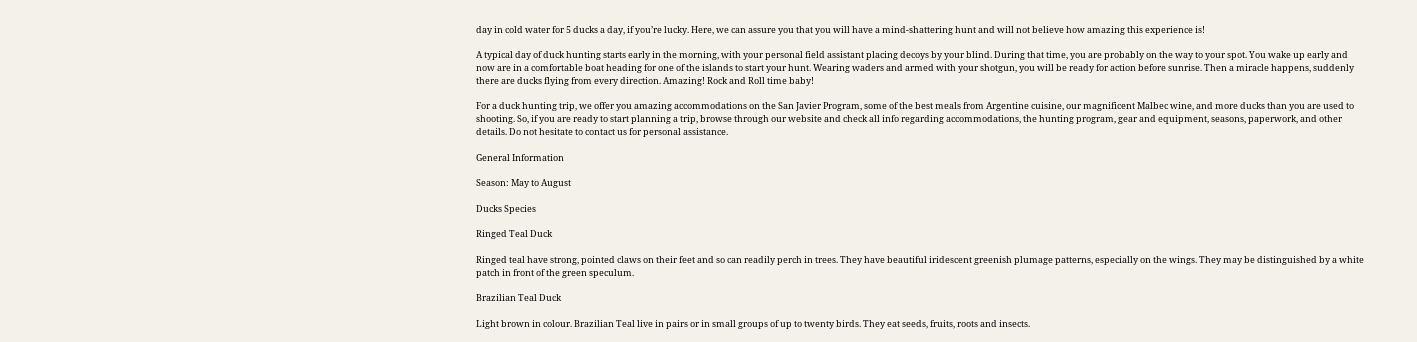day in cold water for 5 ducks a day, if you’re lucky. Here, we can assure you that you will have a mind-shattering hunt and will not believe how amazing this experience is!

A typical day of duck hunting starts early in the morning, with your personal field assistant placing decoys by your blind. During that time, you are probably on the way to your spot. You wake up early and now are in a comfortable boat heading for one of the islands to start your hunt. Wearing waders and armed with your shotgun, you will be ready for action before sunrise. Then a miracle happens, suddenly there are ducks flying from every direction. Amazing! Rock and Roll time baby!

For a duck hunting trip, we offer you amazing accommodations on the San Javier Program, some of the best meals from Argentine cuisine, our magnificent Malbec wine, and more ducks than you are used to shooting. So, if you are ready to start planning a trip, browse through our website and check all info regarding accommodations, the hunting program, gear and equipment, seasons, paperwork, and other details. Do not hesitate to contact us for personal assistance.

General Information

Season: May to August

Ducks Species

Ringed Teal Duck

Ringed teal have strong, pointed claws on their feet and so can readily perch in trees. They have beautiful iridescent greenish plumage patterns, especially on the wings. They may be distinguished by a white patch in front of the green speculum.

Brazilian Teal Duck

Light brown in colour. Brazilian Teal live in pairs or in small groups of up to twenty birds. They eat seeds, fruits, roots and insects.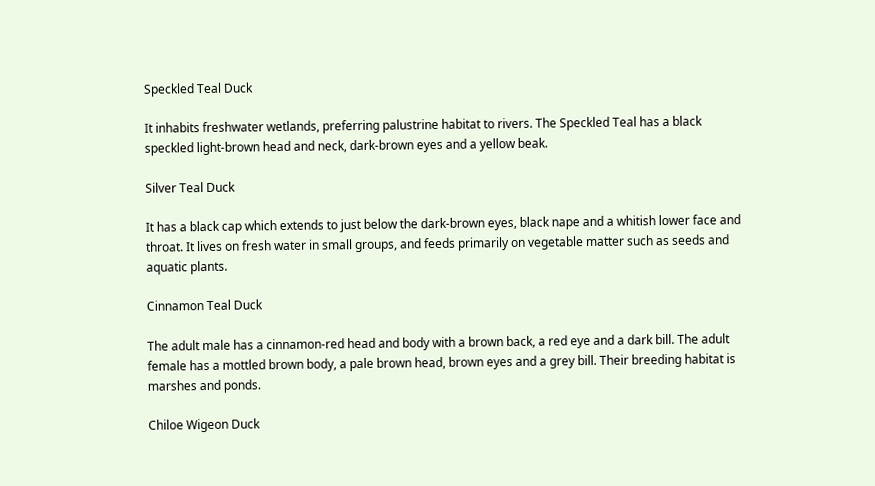Speckled Teal Duck

It inhabits freshwater wetlands, preferring palustrine habitat to rivers. The Speckled Teal has a black speckled light-brown head and neck, dark-brown eyes and a yellow beak.

Silver Teal Duck

It has a black cap which extends to just below the dark-brown eyes, black nape and a whitish lower face and throat. It lives on fresh water in small groups, and feeds primarily on vegetable matter such as seeds and aquatic plants.

Cinnamon Teal Duck

The adult male has a cinnamon-red head and body with a brown back, a red eye and a dark bill. The adult female has a mottled brown body, a pale brown head, brown eyes and a grey bill. Their breeding habitat is marshes and ponds.

Chiloe Wigeon Duck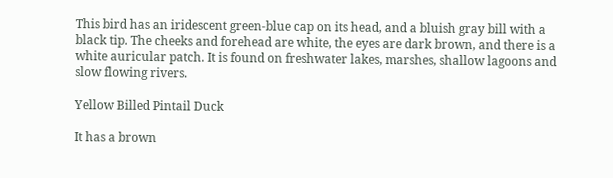This bird has an iridescent green-blue cap on its head, and a bluish gray bill with a black tip. The cheeks and forehead are white, the eyes are dark brown, and there is a white auricular patch. It is found on freshwater lakes, marshes, shallow lagoons and slow flowing rivers.

Yellow Billed Pintail Duck

It has a brown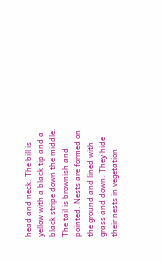head and neck. The bill is yellow with a black tip and a black stripe down the middle. The tail is brownish and pointed. Nests are formed on the ground and lined with grass and down. They hide their nests in vegetation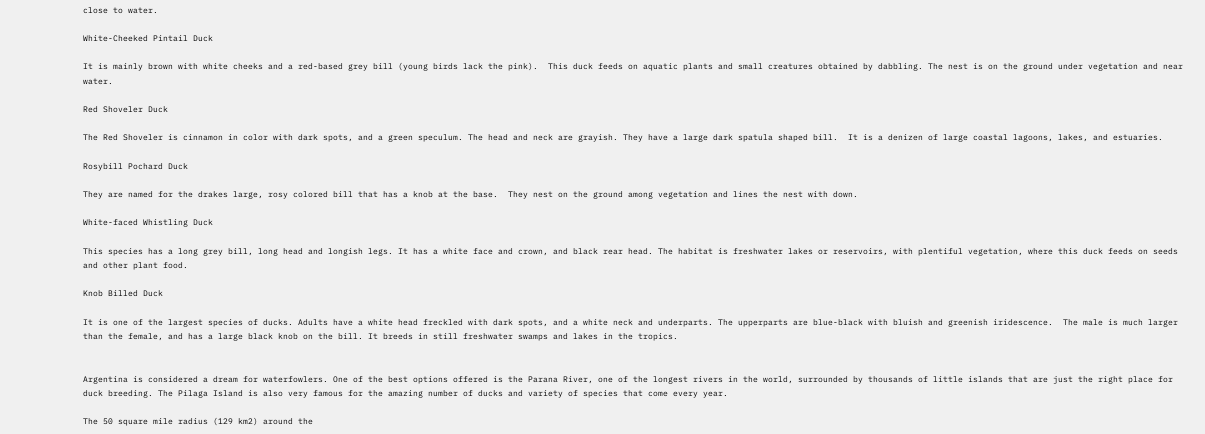close to water.

White-Cheeked Pintail Duck

It is mainly brown with white cheeks and a red-based grey bill (young birds lack the pink).  This duck feeds on aquatic plants and small creatures obtained by dabbling. The nest is on the ground under vegetation and near water.

Red Shoveler Duck

The Red Shoveler is cinnamon in color with dark spots, and a green speculum. The head and neck are grayish. They have a large dark spatula shaped bill.  It is a denizen of large coastal lagoons, lakes, and estuaries.

Rosybill Pochard Duck

They are named for the drakes large, rosy colored bill that has a knob at the base.  They nest on the ground among vegetation and lines the nest with down.

White-faced Whistling Duck

This species has a long grey bill, long head and longish legs. It has a white face and crown, and black rear head. The habitat is freshwater lakes or reservoirs, with plentiful vegetation, where this duck feeds on seeds and other plant food.

Knob Billed Duck

It is one of the largest species of ducks. Adults have a white head freckled with dark spots, and a white neck and underparts. The upperparts are blue-black with bluish and greenish iridescence.  The male is much larger than the female, and has a large black knob on the bill. It breeds in still freshwater swamps and lakes in the tropics.


Argentina is considered a dream for waterfowlers. One of the best options offered is the Parana River, one of the longest rivers in the world, surrounded by thousands of little islands that are just the right place for duck breeding. The Pilaga Island is also very famous for the amazing number of ducks and variety of species that come every year.

The 50 square mile radius (129 km2) around the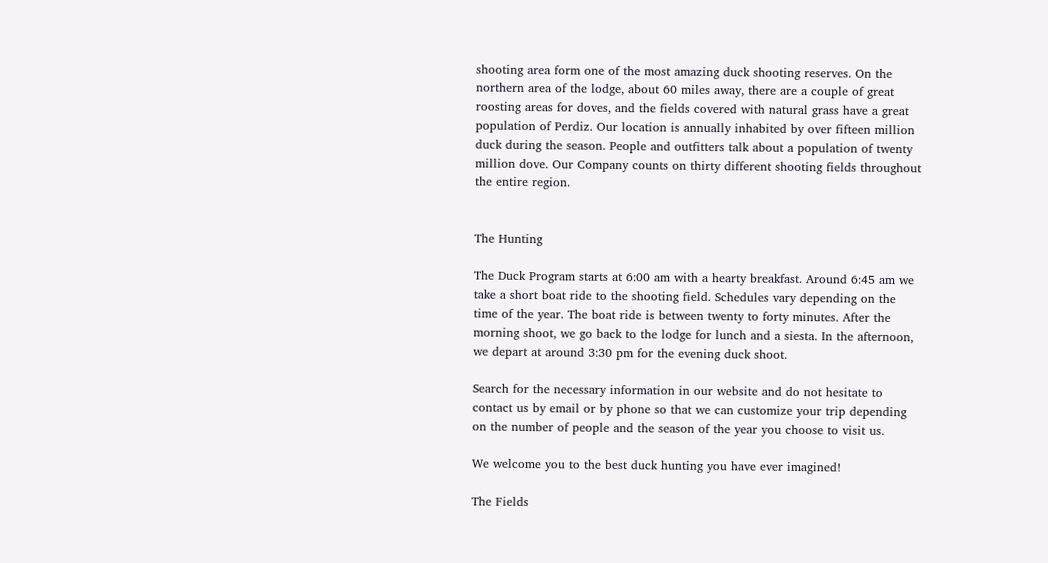shooting area form one of the most amazing duck shooting reserves. On the northern area of the lodge, about 60 miles away, there are a couple of great roosting areas for doves, and the fields covered with natural grass have a great population of Perdiz. Our location is annually inhabited by over fifteen million duck during the season. People and outfitters talk about a population of twenty million dove. Our Company counts on thirty different shooting fields throughout the entire region.


The Hunting

The Duck Program starts at 6:00 am with a hearty breakfast. Around 6:45 am we take a short boat ride to the shooting field. Schedules vary depending on the time of the year. The boat ride is between twenty to forty minutes. After the morning shoot, we go back to the lodge for lunch and a siesta. In the afternoon, we depart at around 3:30 pm for the evening duck shoot.

Search for the necessary information in our website and do not hesitate to contact us by email or by phone so that we can customize your trip depending on the number of people and the season of the year you choose to visit us.

We welcome you to the best duck hunting you have ever imagined!

The Fields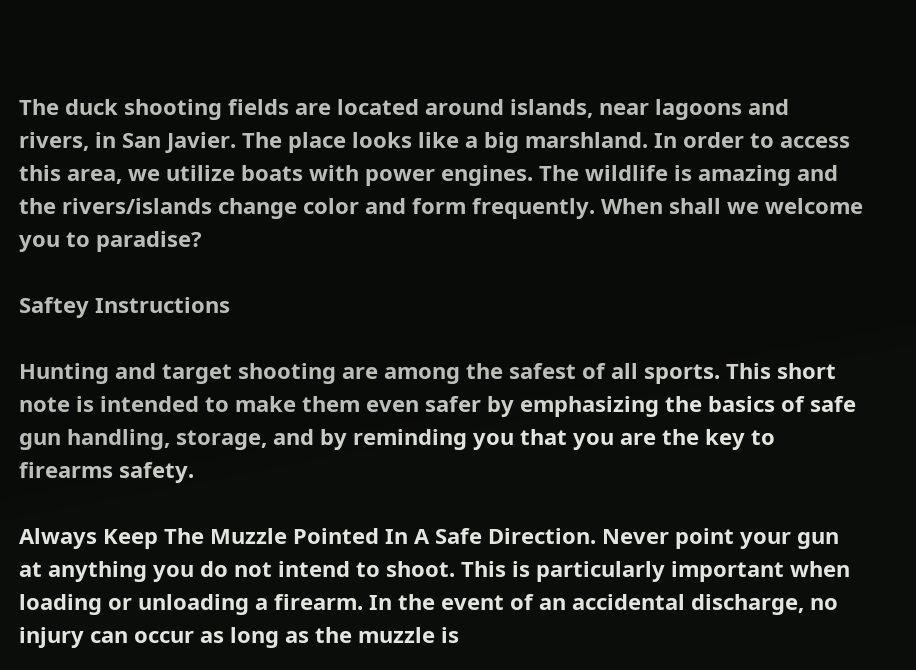The duck shooting fields are located around islands, near lagoons and rivers, in San Javier. The place looks like a big marshland. In order to access this area, we utilize boats with power engines. The wildlife is amazing and the rivers/islands change color and form frequently. When shall we welcome you to paradise?

Saftey Instructions

Hunting and target shooting are among the safest of all sports. This short note is intended to make them even safer by emphasizing the basics of safe gun handling, storage, and by reminding you that you are the key to firearms safety.

Always Keep The Muzzle Pointed In A Safe Direction. Never point your gun at anything you do not intend to shoot. This is particularly important when loading or unloading a firearm. In the event of an accidental discharge, no injury can occur as long as the muzzle is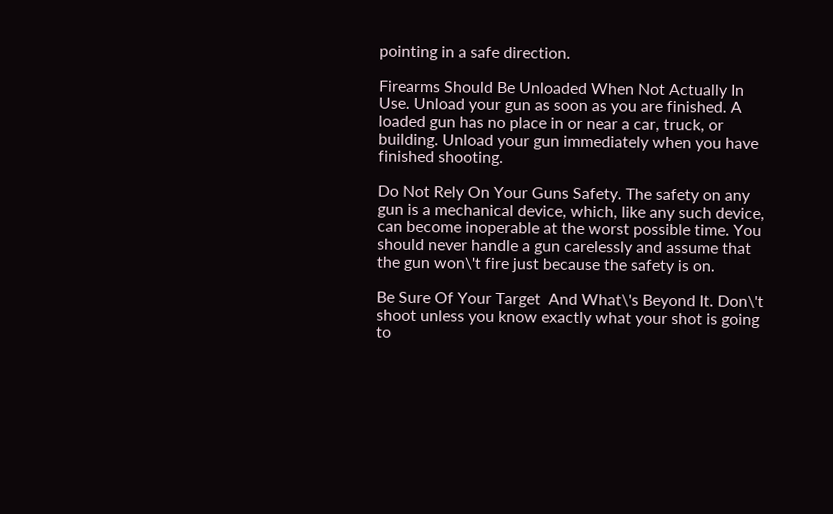pointing in a safe direction.

Firearms Should Be Unloaded When Not Actually In Use. Unload your gun as soon as you are finished. A loaded gun has no place in or near a car, truck, or building. Unload your gun immediately when you have finished shooting.

Do Not Rely On Your Guns Safety. The safety on any gun is a mechanical device, which, like any such device, can become inoperable at the worst possible time. You should never handle a gun carelessly and assume that the gun won\'t fire just because the safety is on.

Be Sure Of Your Target  And What\'s Beyond It. Don\'t shoot unless you know exactly what your shot is going to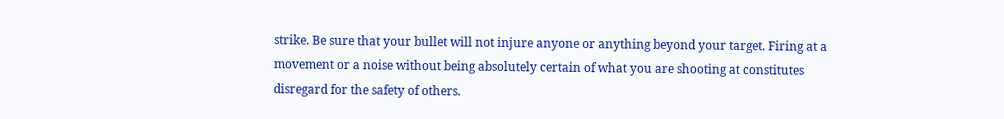strike. Be sure that your bullet will not injure anyone or anything beyond your target. Firing at a movement or a noise without being absolutely certain of what you are shooting at constitutes disregard for the safety of others.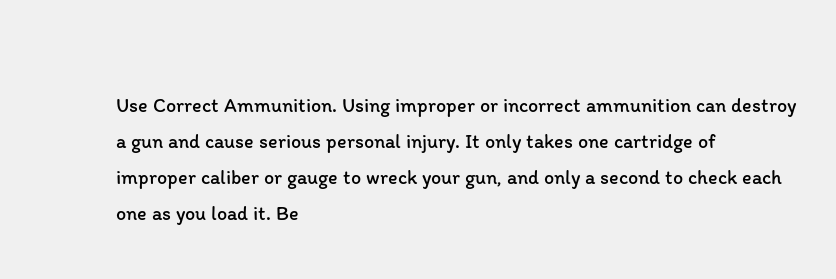Use Correct Ammunition. Using improper or incorrect ammunition can destroy a gun and cause serious personal injury. It only takes one cartridge of improper caliber or gauge to wreck your gun, and only a second to check each one as you load it. Be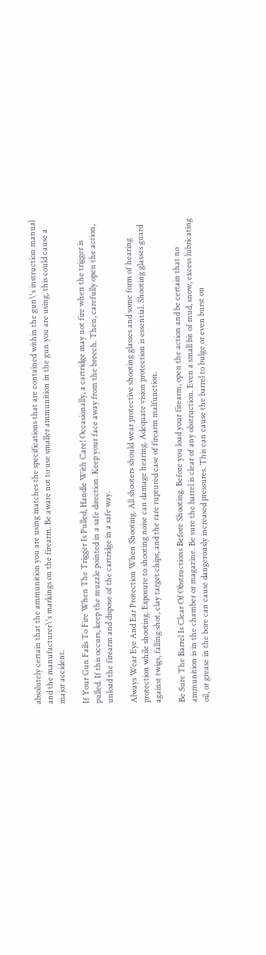absolutely certain that the ammunition you are using matches the specifications that are contained within the gun\'s instruction manual and the manufacturer\'s markings on the firearm. Be aware not to use smaller ammunition in the gun you are using, this could cause a major accident.

If Your Gun Fails To Fire When The Trigger Is Pulled, Handle With Care! Occasionally, a cartridge may not fire when the trigger is pulled. If this occurs, keep the muzzle pointed in a safe direction. Keep your face away from the breech. Then, carefully open the action, unload the firearm and dispose of the cartridge in a safe way.

Always Wear Eye And Ear Protection When Shooting. All shooters should wear protective shooting glasses and some form of hearing protection while shooting. Exposure to shooting noise can damage hearing. Adequate vision protection is essential. Shooting glasses guard against twigs, falling shot, clay target chips, and the rare ruptured case of firearm malfunction.

Be Sure The Barrel Is Clear Of Obstructions Before Shooting. Before you load your firearm, open the action and be certain that no ammunition is in the chamber or magazine. Be sure the barrel is clear of any obstruction. Even a small bit of mud, snow, excess lubricating oil, or grease in the bore can cause dangerously increased pressures. This can cause the barrel to bulge or even burst on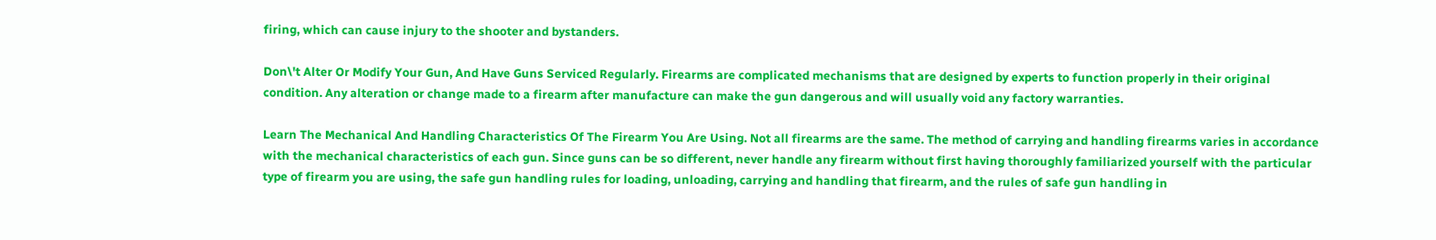firing, which can cause injury to the shooter and bystanders.

Don\'t Alter Or Modify Your Gun, And Have Guns Serviced Regularly. Firearms are complicated mechanisms that are designed by experts to function properly in their original condition. Any alteration or change made to a firearm after manufacture can make the gun dangerous and will usually void any factory warranties.

Learn The Mechanical And Handling Characteristics Of The Firearm You Are Using. Not all firearms are the same. The method of carrying and handling firearms varies in accordance with the mechanical characteristics of each gun. Since guns can be so different, never handle any firearm without first having thoroughly familiarized yourself with the particular type of firearm you are using, the safe gun handling rules for loading, unloading, carrying and handling that firearm, and the rules of safe gun handling in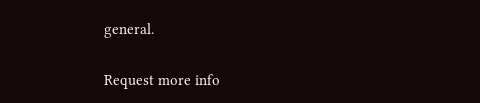general.


Request more info